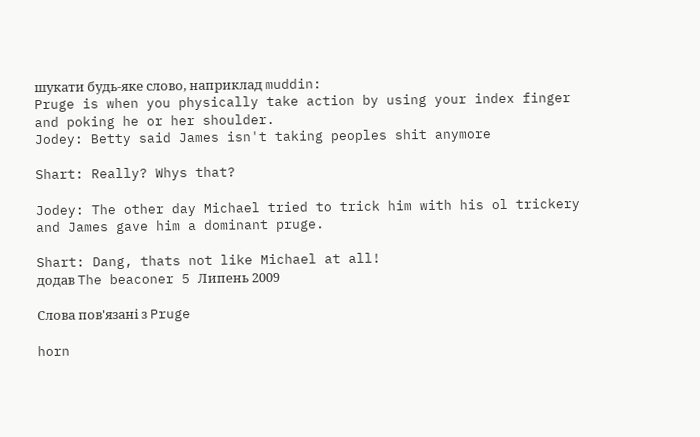шукати будь-яке слово, наприклад muddin:
Pruge is when you physically take action by using your index finger and poking he or her shoulder.
Jodey: Betty said James isn't taking peoples shit anymore

Shart: Really? Whys that?

Jodey: The other day Michael tried to trick him with his ol trickery and James gave him a dominant pruge.

Shart: Dang, thats not like Michael at all!
додав The beaconer 5 Липень 2009

Слова пов'язані з Pruge

horn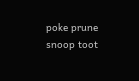poke prune snoop toot